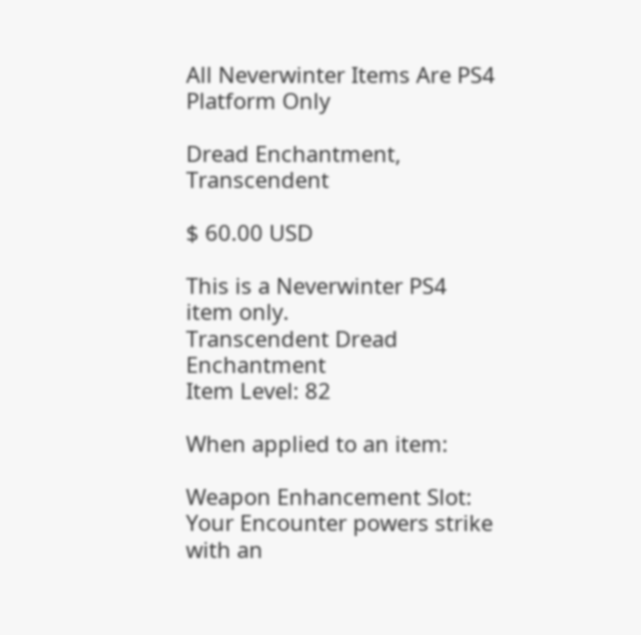All Neverwinter Items Are PS4 Platform Only

Dread Enchantment, Transcendent

$ 60.00 USD

This is a Neverwinter PS4 item only.
Transcendent Dread Enchantment
Item Level: 82

When applied to an item:

Weapon Enhancement Slot: Your Encounter powers strike with an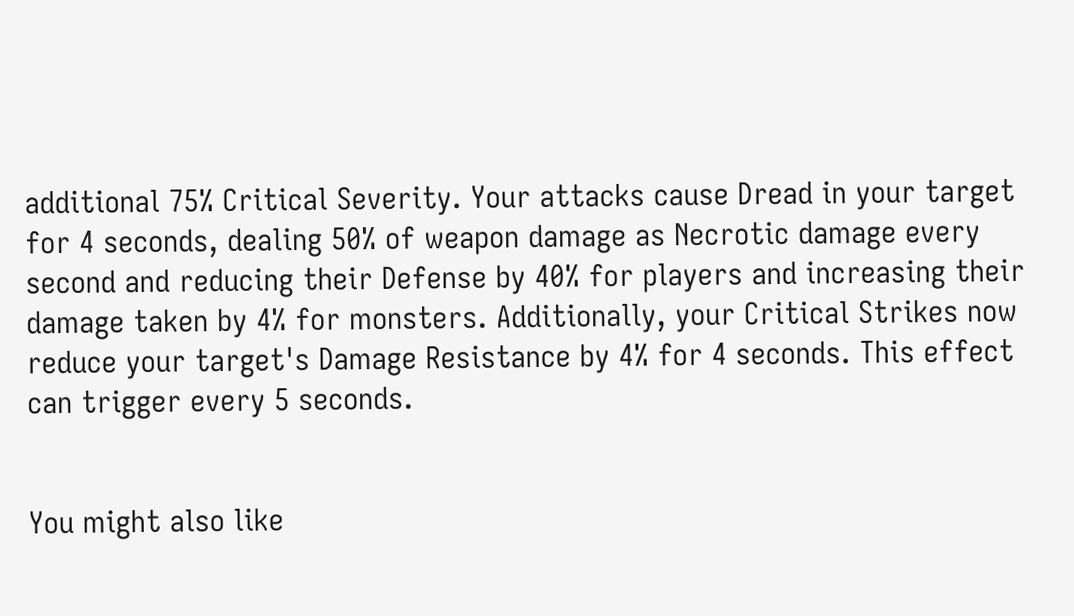additional 75% Critical Severity. Your attacks cause Dread in your target for 4 seconds, dealing 50% of weapon damage as Necrotic damage every second and reducing their Defense by 40% for players and increasing their damage taken by 4% for monsters. Additionally, your Critical Strikes now reduce your target's Damage Resistance by 4% for 4 seconds. This effect can trigger every 5 seconds.


You might also like